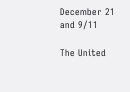December 21 and 9/11

The United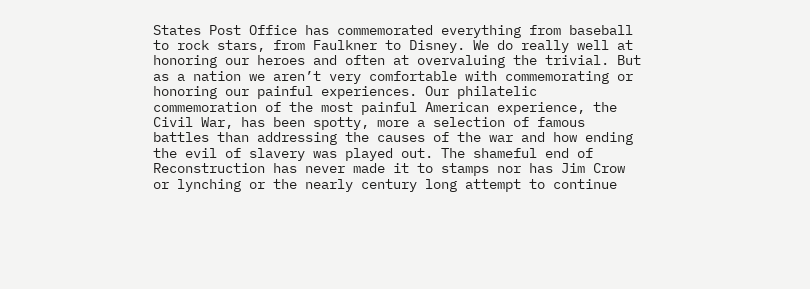States Post Office has commemorated everything from baseball to rock stars, from Faulkner to Disney. We do really well at honoring our heroes and often at overvaluing the trivial. But as a nation we aren’t very comfortable with commemorating or honoring our painful experiences. Our philatelic commemoration of the most painful American experience, the Civil War, has been spotty, more a selection of famous battles than addressing the causes of the war and how ending the evil of slavery was played out. The shameful end of Reconstruction has never made it to stamps nor has Jim Crow or lynching or the nearly century long attempt to continue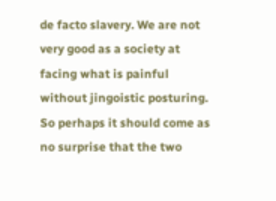de facto slavery. We are not very good as a society at facing what is painful without jingoistic posturing. So perhaps it should come as no surprise that the two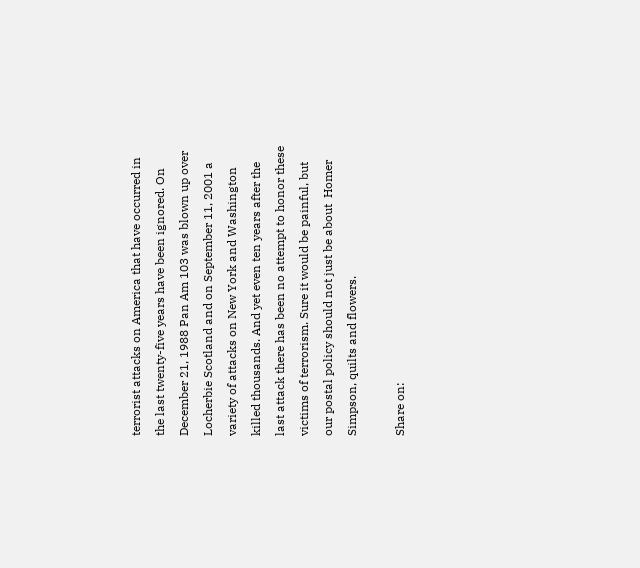terrorist attacks on America that have occurred in the last twenty-five years have been ignored. On December 21, 1988 Pan Am 103 was blown up over Locherbie Scotland and on September 11, 2001 a variety of attacks on New York and Washington killed thousands. And yet even ten years after the last attack there has been no attempt to honor these victims of terrorism. Sure it would be painful, but our postal policy should not just be about  Homer Simpson, quilts and flowers.

Share on: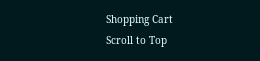Shopping Cart
Scroll to Top